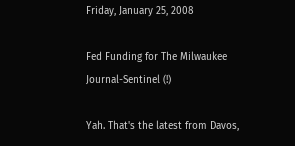Friday, January 25, 2008

Fed Funding for The Milwaukee Journal-Sentinel (!)

Yah. That's the latest from Davos,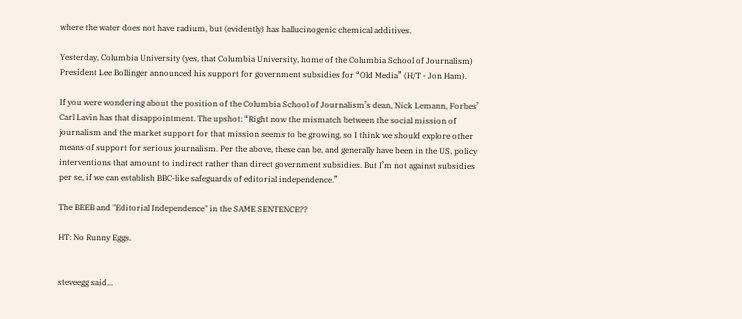where the water does not have radium, but (evidently) has hallucinogenic chemical additives.

Yesterday, Columbia University (yes, that Columbia University, home of the Columbia School of Journalism) President Lee Bollinger announced his support for government subsidies for “Old Media” (H/T - Jon Ham).

If you were wondering about the position of the Columbia School of Journalism’s dean, Nick Lemann, Forbes’ Carl Lavin has that disappointment. The upshot: “Right now the mismatch between the social mission of journalism and the market support for that mission seems to be growing, so I think we should explore other means of support for serious journalism. Per the above, these can be, and generally have been in the US, policy interventions that amount to indirect rather than direct government subsidies. But I’m not against subsidies per se, if we can establish BBC-like safeguards of editorial independence.”

The BEEB and "Editorial Independence" in the SAME SENTENCE??

HT: No Runny Eggs.


steveegg said...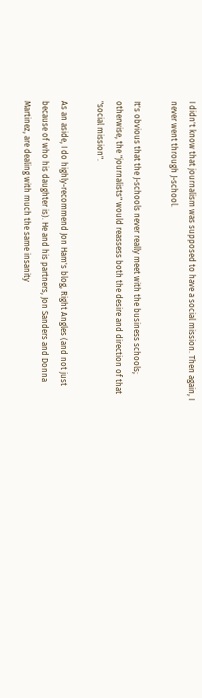I didn't know that journalism was supposed to have a social mission. Then again, I never went through J-school.

It's obvious that the J-schools never really meet with the business schools; otherwise, the "journalists" would reassess both the desire and direction of that "social mission".

As an aside, I do highly-recommend Jon Ham's blog, Right Angles (and not just because of who his daughter is). He and his partners, Jon Sanders and Donna Martinez, are dealing with much the same insanity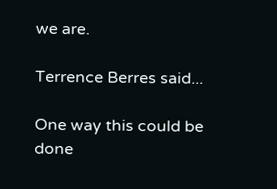we are.

Terrence Berres said...

One way this could be done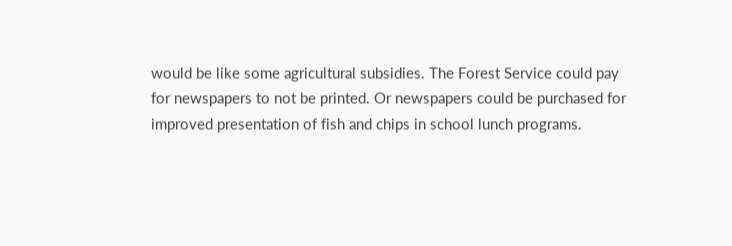would be like some agricultural subsidies. The Forest Service could pay for newspapers to not be printed. Or newspapers could be purchased for improved presentation of fish and chips in school lunch programs.